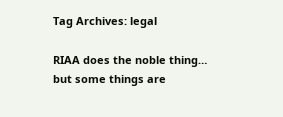Tag Archives: legal

RIAA does the noble thing… but some things are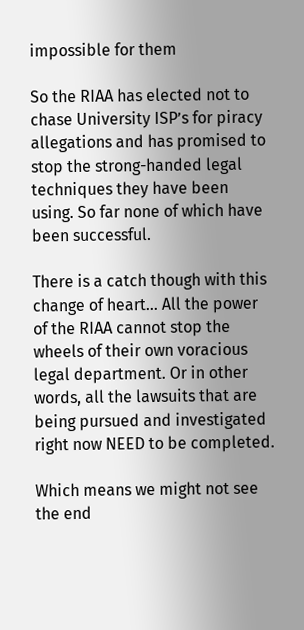impossible for them

So the RIAA has elected not to chase University ISP’s for piracy allegations and has promised to stop the strong-handed legal techniques they have been using. So far none of which have been successful.

There is a catch though with this change of heart… All the power of the RIAA cannot stop the wheels of their own voracious legal department. Or in other words, all the lawsuits that are being pursued and investigated right now NEED to be completed.

Which means we might not see the end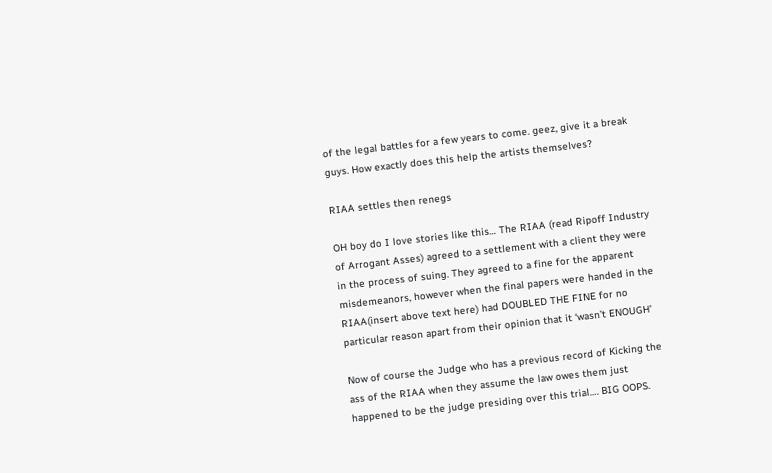of the legal battles for a few years to come. geez, give it a break guys. How exactly does this help the artists themselves?

RIAA settles then renegs

OH boy do I love stories like this… The RIAA (read Ripoff Industry of Arrogant Asses) agreed to a settlement with a client they were in the process of suing. They agreed to a fine for the apparent misdemeanors, however when the final papers were handed in the RIAA(insert above text here) had DOUBLED THE FINE for no particular reason apart from their opinion that it ‘wasn’t ENOUGH’

Now of course the Judge who has a previous record of Kicking the ass of the RIAA when they assume the law owes them just happened to be the judge presiding over this trial…. BIG OOPS.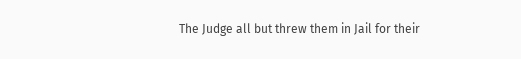The Judge all but threw them in Jail for their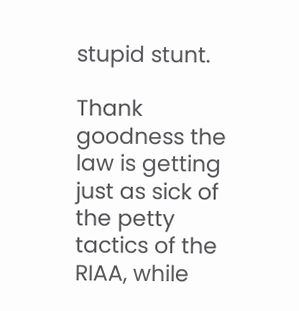stupid stunt.

Thank goodness the law is getting just as sick of the petty tactics of the RIAA, while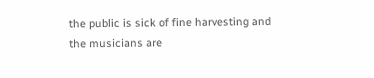the public is sick of fine harvesting and the musicians are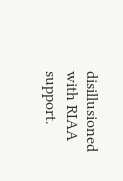disillusioned with RIAA support.